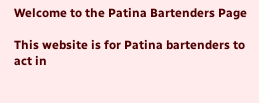Welcome to the Patina Bartenders Page

This website is for Patina bartenders to act in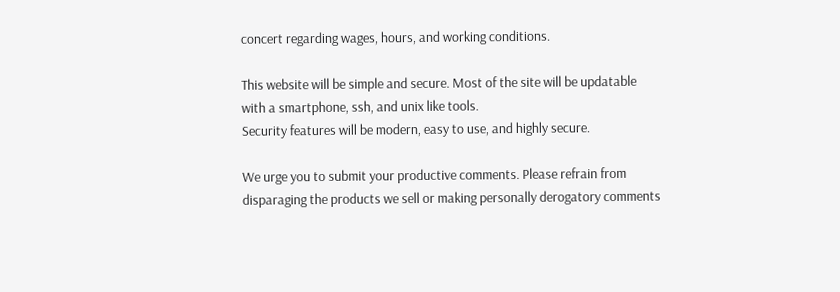concert regarding wages, hours, and working conditions.

This website will be simple and secure. Most of the site will be updatable with a smartphone, ssh, and unix like tools.
Security features will be modern, easy to use, and highly secure.

We urge you to submit your productive comments. Please refrain from disparaging the products we sell or making personally derogatory comments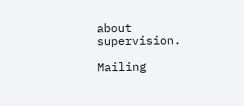about supervision.

Mailing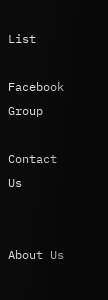List

Facebook Group

Contact Us


About Us